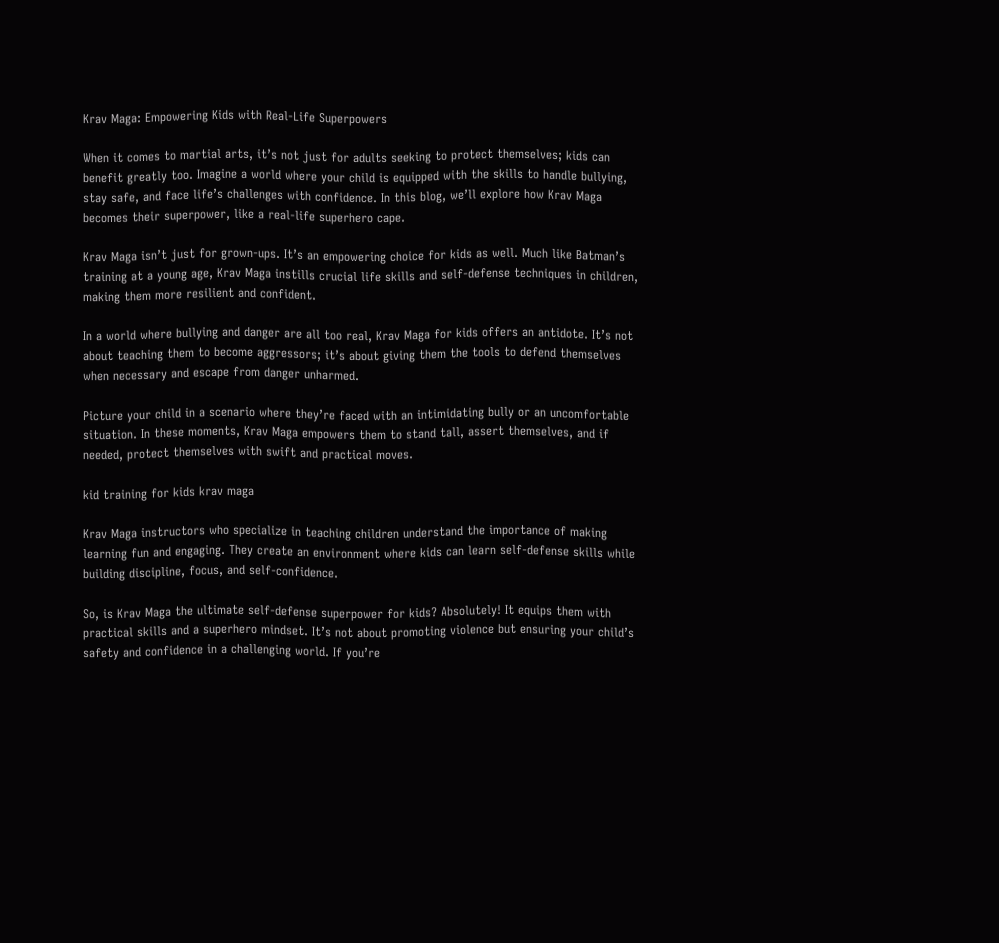Krav Maga: Empowering Kids with Real-Life Superpowers

When it comes to martial arts, it’s not just for adults seeking to protect themselves; kids can benefit greatly too. Imagine a world where your child is equipped with the skills to handle bullying, stay safe, and face life’s challenges with confidence. In this blog, we’ll explore how Krav Maga becomes their superpower, like a real-life superhero cape.

Krav Maga isn’t just for grown-ups. It’s an empowering choice for kids as well. Much like Batman’s training at a young age, Krav Maga instills crucial life skills and self-defense techniques in children, making them more resilient and confident.

In a world where bullying and danger are all too real, Krav Maga for kids offers an antidote. It’s not about teaching them to become aggressors; it’s about giving them the tools to defend themselves when necessary and escape from danger unharmed.

Picture your child in a scenario where they’re faced with an intimidating bully or an uncomfortable situation. In these moments, Krav Maga empowers them to stand tall, assert themselves, and if needed, protect themselves with swift and practical moves.

kid training for kids krav maga

Krav Maga instructors who specialize in teaching children understand the importance of making learning fun and engaging. They create an environment where kids can learn self-defense skills while building discipline, focus, and self-confidence.

So, is Krav Maga the ultimate self-defense superpower for kids? Absolutely! It equips them with practical skills and a superhero mindset. It’s not about promoting violence but ensuring your child’s safety and confidence in a challenging world. If you’re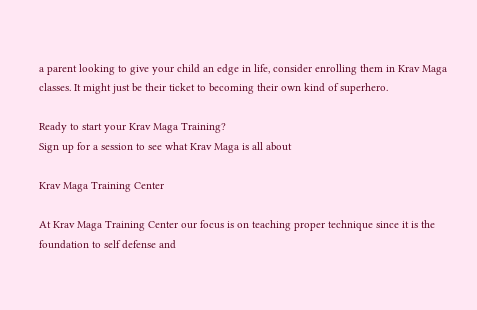a parent looking to give your child an edge in life, consider enrolling them in Krav Maga classes. It might just be their ticket to becoming their own kind of superhero.

Ready to start your Krav Maga Training?
Sign up for a session to see what Krav Maga is all about

Krav Maga Training Center

At Krav Maga Training Center our focus is on teaching proper technique since it is the foundation to self defense and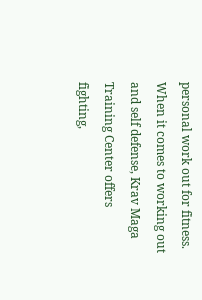personal work out for fitness. When it comes to working out and self defense, Krav Maga Training Center offers fighting,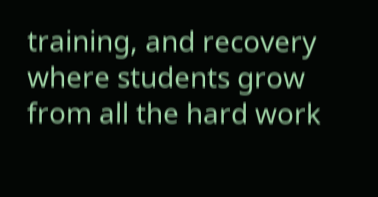training, and recovery where students grow from all the hard work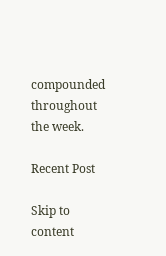compounded throughout the week.

Recent Post

Skip to content